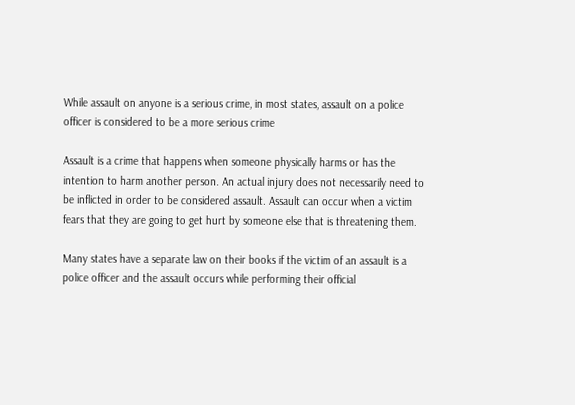While assault on anyone is a serious crime, in most states, assault on a police officer is considered to be a more serious crime

Assault is a crime that happens when someone physically harms or has the intention to harm another person. An actual injury does not necessarily need to be inflicted in order to be considered assault. Assault can occur when a victim fears that they are going to get hurt by someone else that is threatening them.

Many states have a separate law on their books if the victim of an assault is a police officer and the assault occurs while performing their official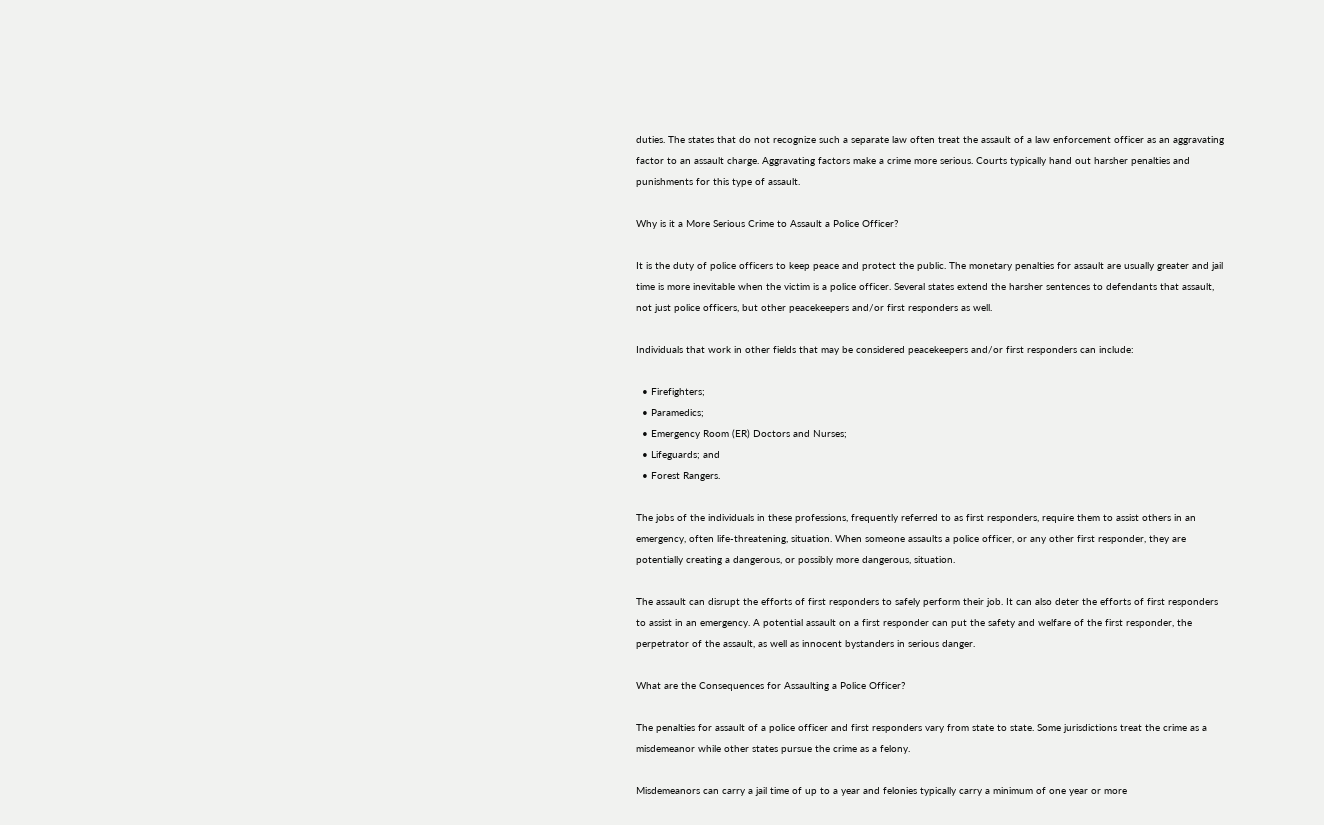duties. The states that do not recognize such a separate law often treat the assault of a law enforcement officer as an aggravating factor to an assault charge. Aggravating factors make a crime more serious. Courts typically hand out harsher penalties and punishments for this type of assault.

Why is it a More Serious Crime to Assault a Police Officer?

It is the duty of police officers to keep peace and protect the public. The monetary penalties for assault are usually greater and jail time is more inevitable when the victim is a police officer. Several states extend the harsher sentences to defendants that assault, not just police officers, but other peacekeepers and/or first responders as well.

Individuals that work in other fields that may be considered peacekeepers and/or first responders can include:

  • Firefighters;
  • Paramedics;
  • Emergency Room (ER) Doctors and Nurses;
  • Lifeguards; and
  • Forest Rangers.

The jobs of the individuals in these professions, frequently referred to as first responders, require them to assist others in an emergency, often life-threatening, situation. When someone assaults a police officer, or any other first responder, they are potentially creating a dangerous, or possibly more dangerous, situation.

The assault can disrupt the efforts of first responders to safely perform their job. It can also deter the efforts of first responders to assist in an emergency. A potential assault on a first responder can put the safety and welfare of the first responder, the perpetrator of the assault, as well as innocent bystanders in serious danger.

What are the Consequences for Assaulting a Police Officer?

The penalties for assault of a police officer and first responders vary from state to state. Some jurisdictions treat the crime as a misdemeanor while other states pursue the crime as a felony.

Misdemeanors can carry a jail time of up to a year and felonies typically carry a minimum of one year or more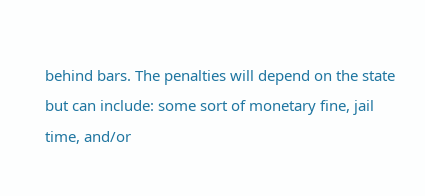behind bars. The penalties will depend on the state but can include: some sort of monetary fine, jail time, and/or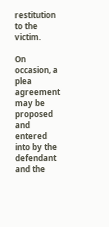restitution to the victim.

On occasion, a plea agreement may be proposed and entered into by the defendant and the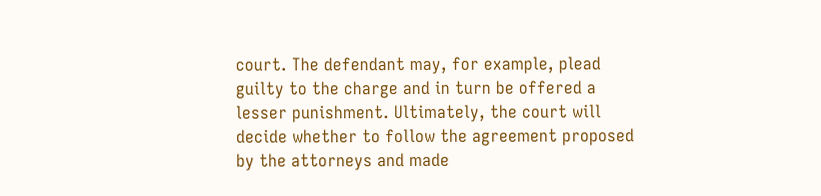court. The defendant may, for example, plead guilty to the charge and in turn be offered a lesser punishment. Ultimately, the court will decide whether to follow the agreement proposed by the attorneys and made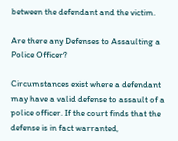between the defendant and the victim.

Are there any Defenses to Assaulting a Police Officer?

Circumstances exist where a defendant may have a valid defense to assault of a police officer. If the court finds that the defense is in fact warranted,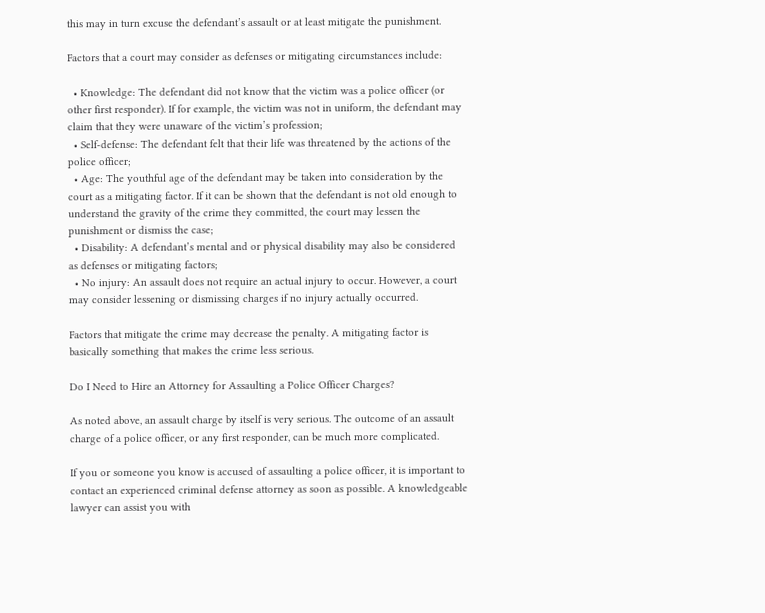this may in turn excuse the defendant’s assault or at least mitigate the punishment.

Factors that a court may consider as defenses or mitigating circumstances include:

  • Knowledge: The defendant did not know that the victim was a police officer (or other first responder). If for example, the victim was not in uniform, the defendant may claim that they were unaware of the victim’s profession;
  • Self-defense: The defendant felt that their life was threatened by the actions of the police officer;
  • Age: The youthful age of the defendant may be taken into consideration by the court as a mitigating factor. If it can be shown that the defendant is not old enough to understand the gravity of the crime they committed, the court may lessen the punishment or dismiss the case;
  • Disability: A defendant’s mental and or physical disability may also be considered as defenses or mitigating factors;
  • No injury: An assault does not require an actual injury to occur. However, a court may consider lessening or dismissing charges if no injury actually occurred.

Factors that mitigate the crime may decrease the penalty. A mitigating factor is basically something that makes the crime less serious.

Do I Need to Hire an Attorney for Assaulting a Police Officer Charges?

As noted above, an assault charge by itself is very serious. The outcome of an assault charge of a police officer, or any first responder, can be much more complicated.

If you or someone you know is accused of assaulting a police officer, it is important to contact an experienced criminal defense attorney as soon as possible. A knowledgeable lawyer can assist you with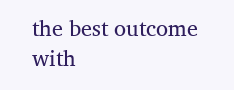the best outcome with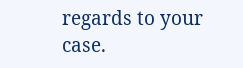regards to your case.